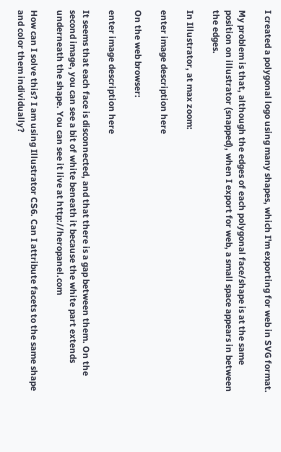I created a polygonal logo using many shapes, which I'm exporting for web in SVG format.

My problem is that, although the edges of each polygonal face/shape is at the same position on illustrator (snapped), when I export for web, a small space appears in between the edges.

In Illustrator, at max zoom:

enter image description here

On the web browser:

enter image description here

It seems that each face is disconnected, and that there is a gap between them. On the second image, you can see a bit of white beneath it because the white part extends underneath the shape. You can see it live at http://heropanel.com

How can I solve this? I am using Illustrator CS6. Can I attribute facets to the same shape and color them individually?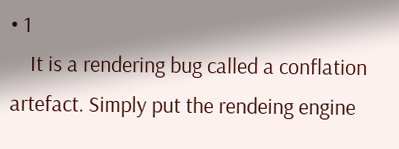• 1
    It is a rendering bug called a conflation artefact. Simply put the rendeing engine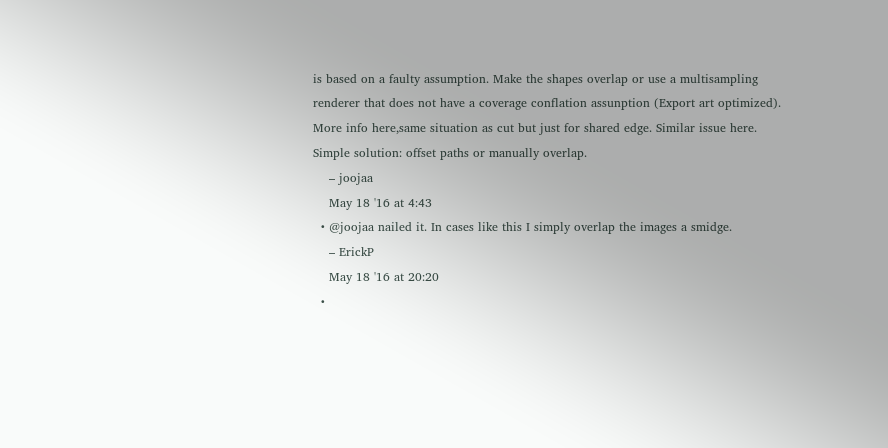is based on a faulty assumption. Make the shapes overlap or use a multisampling renderer that does not have a coverage conflation assunption (Export art optimized). More info here,same situation as cut but just for shared edge. Similar issue here. Simple solution: offset paths or manually overlap.
    – joojaa
    May 18 '16 at 4:43
  • @joojaa nailed it. In cases like this I simply overlap the images a smidge.
    – ErickP
    May 18 '16 at 20:20
  •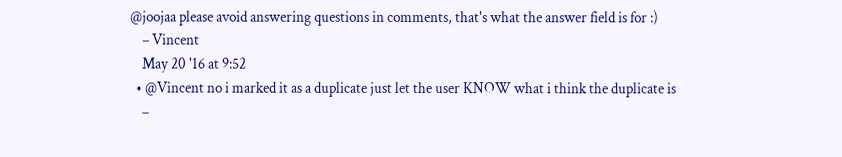@joojaa please avoid answering questions in comments, that's what the answer field is for :)
    – Vincent
    May 20 '16 at 9:52
  • @Vincent no i marked it as a duplicate just let the user KNOW what i think the duplicate is
    –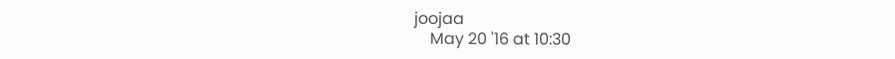joojaa
    May 20 '16 at 10:30